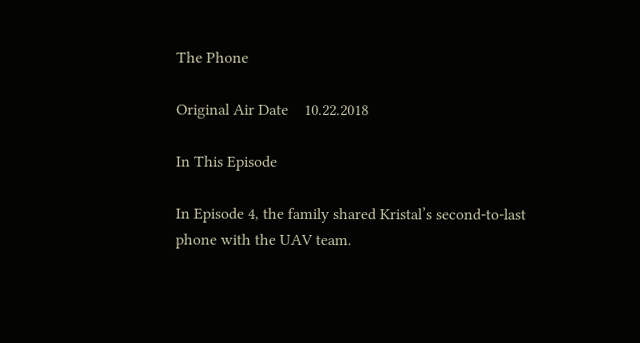The Phone

Original Air Date    10.22.2018

In This Episode

In Episode 4, the family shared Kristal’s second-to-last phone with the UAV team.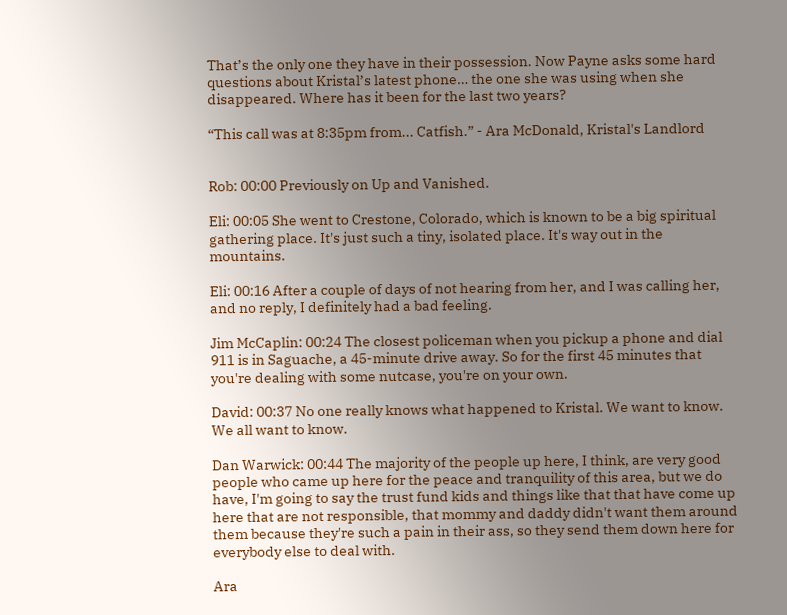That’s the only one they have in their possession. Now Payne asks some hard questions about Kristal’s latest phone… the one she was using when she disappeared. Where has it been for the last two years?

“This call was at 8:35pm from... Catfish.” - Ara McDonald, Kristal's Landlord


Rob: 00:00 Previously on Up and Vanished.

Eli: 00:05 She went to Crestone, Colorado, which is known to be a big spiritual gathering place. It's just such a tiny, isolated place. It's way out in the mountains.

Eli: 00:16 After a couple of days of not hearing from her, and I was calling her, and no reply, I definitely had a bad feeling.

Jim McCaplin: 00:24 The closest policeman when you pickup a phone and dial 911 is in Saguache, a 45-minute drive away. So for the first 45 minutes that you're dealing with some nutcase, you're on your own.

David: 00:37 No one really knows what happened to Kristal. We want to know. We all want to know.

Dan Warwick: 00:44 The majority of the people up here, I think, are very good people who came up here for the peace and tranquility of this area, but we do have, I'm going to say the trust fund kids and things like that that have come up here that are not responsible, that mommy and daddy didn't want them around them because they're such a pain in their ass, so they send them down here for everybody else to deal with.

Ara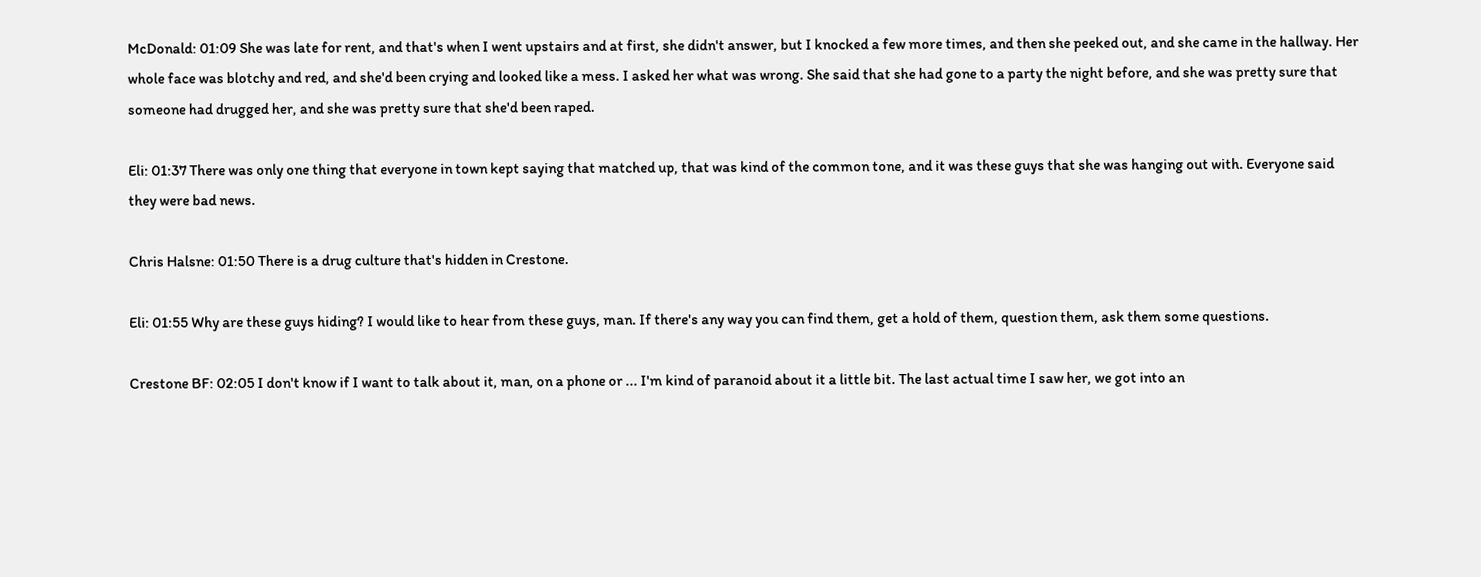McDonald: 01:09 She was late for rent, and that's when I went upstairs and at first, she didn't answer, but I knocked a few more times, and then she peeked out, and she came in the hallway. Her whole face was blotchy and red, and she'd been crying and looked like a mess. I asked her what was wrong. She said that she had gone to a party the night before, and she was pretty sure that someone had drugged her, and she was pretty sure that she'd been raped.

Eli: 01:37 There was only one thing that everyone in town kept saying that matched up, that was kind of the common tone, and it was these guys that she was hanging out with. Everyone said they were bad news.

Chris Halsne: 01:50 There is a drug culture that's hidden in Crestone.

Eli: 01:55 Why are these guys hiding? I would like to hear from these guys, man. If there's any way you can find them, get a hold of them, question them, ask them some questions.

Crestone BF: 02:05 I don't know if I want to talk about it, man, on a phone or ... I'm kind of paranoid about it a little bit. The last actual time I saw her, we got into an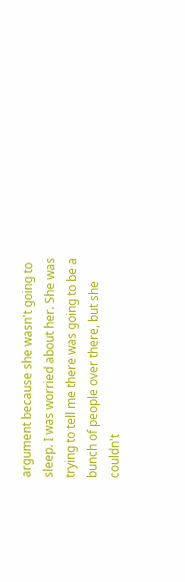argument because she wasn't going to sleep. I was worried about her. She was trying to tell me there was going to be a bunch of people over there, but she couldn't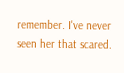remember. I've never seen her that scared.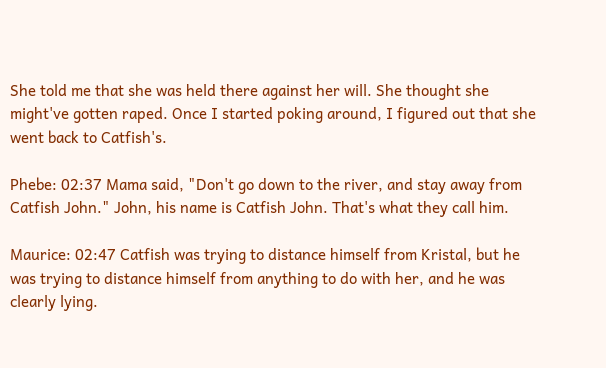She told me that she was held there against her will. She thought she might've gotten raped. Once I started poking around, I figured out that she went back to Catfish's.

Phebe: 02:37 Mama said, "Don't go down to the river, and stay away from Catfish John." John, his name is Catfish John. That's what they call him.

Maurice: 02:47 Catfish was trying to distance himself from Kristal, but he was trying to distance himself from anything to do with her, and he was clearly lying.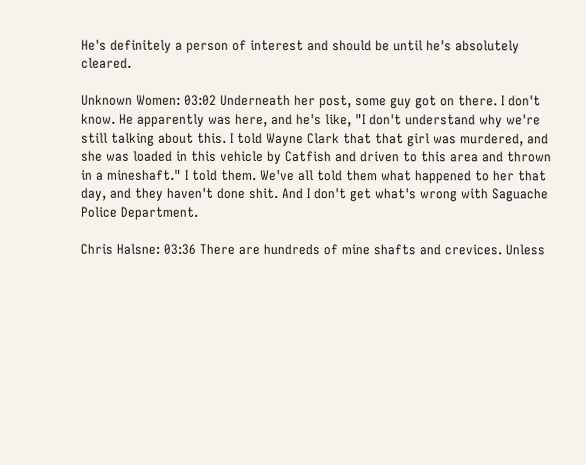He's definitely a person of interest and should be until he's absolutely cleared.

Unknown Women: 03:02 Underneath her post, some guy got on there. I don't know. He apparently was here, and he's like, "I don't understand why we're still talking about this. I told Wayne Clark that that girl was murdered, and she was loaded in this vehicle by Catfish and driven to this area and thrown in a mineshaft." I told them. We've all told them what happened to her that day, and they haven't done shit. And I don't get what's wrong with Saguache Police Department.

Chris Halsne: 03:36 There are hundreds of mine shafts and crevices. Unless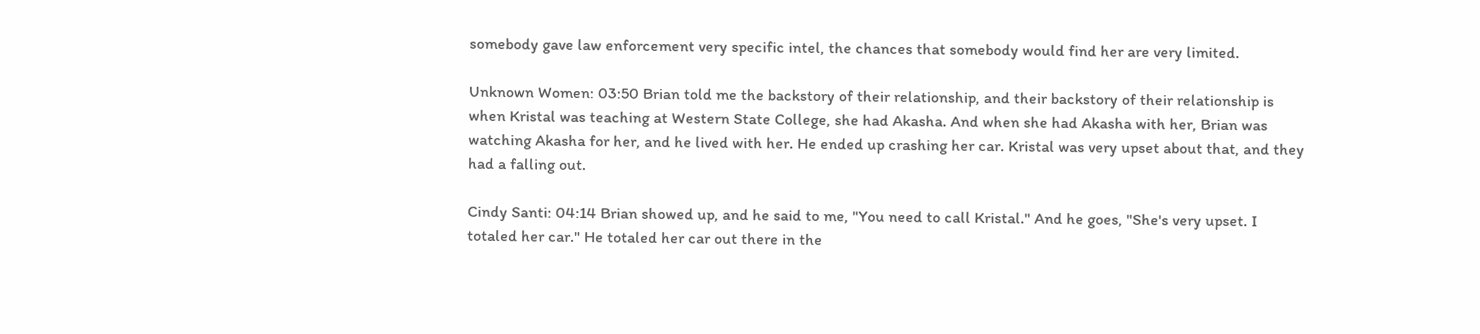somebody gave law enforcement very specific intel, the chances that somebody would find her are very limited.

Unknown Women: 03:50 Brian told me the backstory of their relationship, and their backstory of their relationship is when Kristal was teaching at Western State College, she had Akasha. And when she had Akasha with her, Brian was watching Akasha for her, and he lived with her. He ended up crashing her car. Kristal was very upset about that, and they had a falling out.

Cindy Santi: 04:14 Brian showed up, and he said to me, "You need to call Kristal." And he goes, "She's very upset. I totaled her car." He totaled her car out there in the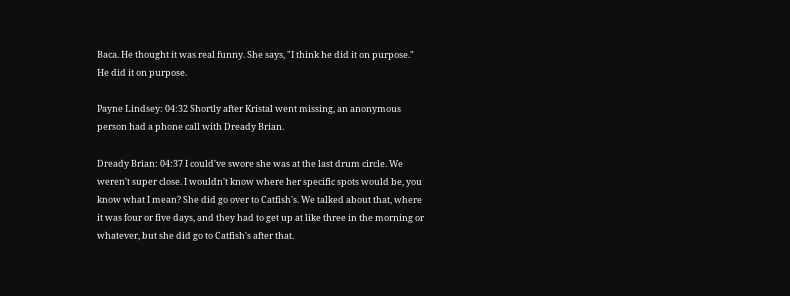Baca. He thought it was real funny. She says, "I think he did it on purpose." He did it on purpose.

Payne Lindsey: 04:32 Shortly after Kristal went missing, an anonymous person had a phone call with Dready Brian.

Dready Brian: 04:37 I could've swore she was at the last drum circle. We weren't super close. I wouldn't know where her specific spots would be, you know what I mean? She did go over to Catfish's. We talked about that, where it was four or five days, and they had to get up at like three in the morning or whatever, but she did go to Catfish's after that.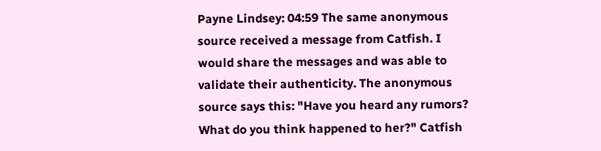Payne Lindsey: 04:59 The same anonymous source received a message from Catfish. I would share the messages and was able to validate their authenticity. The anonymous source says this: "Have you heard any rumors? What do you think happened to her?" Catfish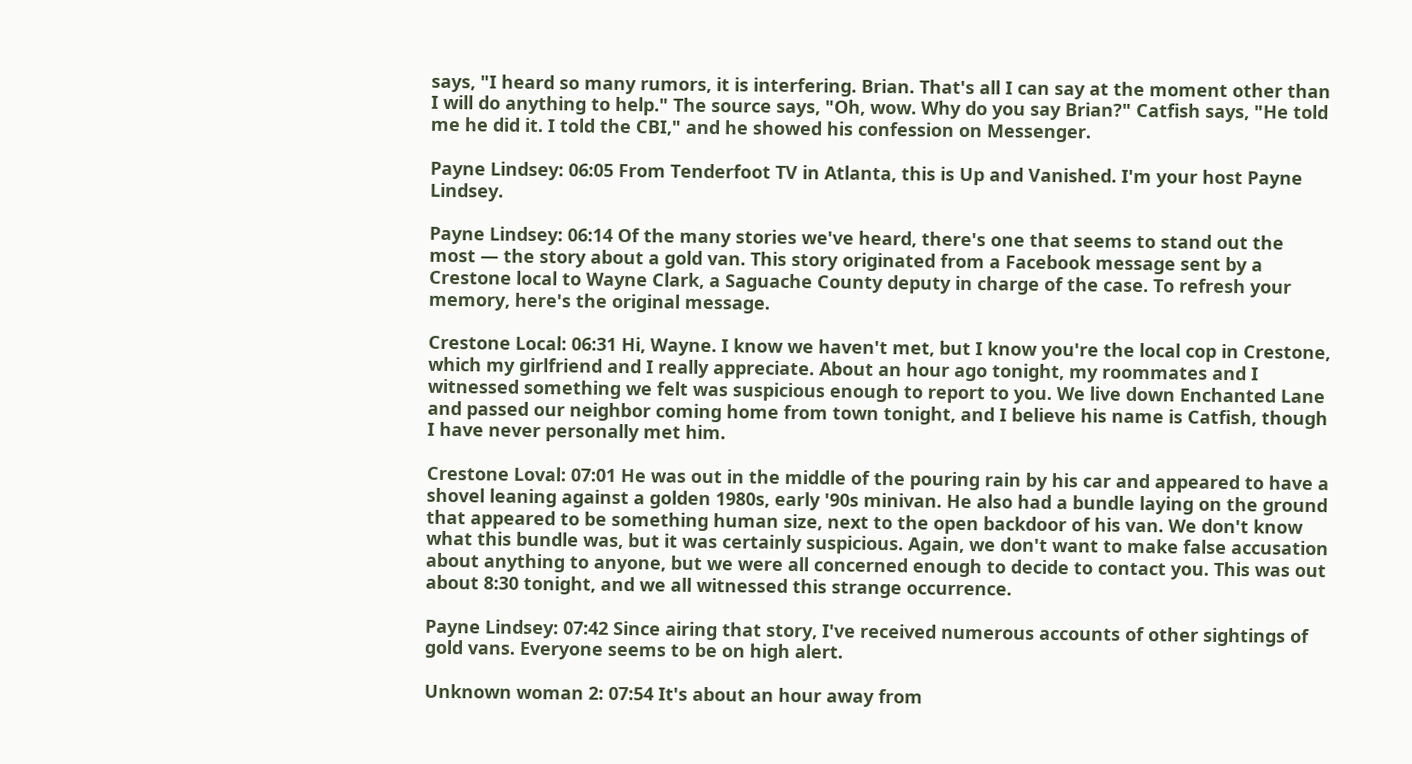says, "I heard so many rumors, it is interfering. Brian. That's all I can say at the moment other than I will do anything to help." The source says, "Oh, wow. Why do you say Brian?" Catfish says, "He told me he did it. I told the CBI," and he showed his confession on Messenger.

Payne Lindsey: 06:05 From Tenderfoot TV in Atlanta, this is Up and Vanished. I'm your host Payne Lindsey.

Payne Lindsey: 06:14 Of the many stories we've heard, there's one that seems to stand out the most — the story about a gold van. This story originated from a Facebook message sent by a Crestone local to Wayne Clark, a Saguache County deputy in charge of the case. To refresh your memory, here's the original message.

Crestone Local: 06:31 Hi, Wayne. I know we haven't met, but I know you're the local cop in Crestone, which my girlfriend and I really appreciate. About an hour ago tonight, my roommates and I witnessed something we felt was suspicious enough to report to you. We live down Enchanted Lane and passed our neighbor coming home from town tonight, and I believe his name is Catfish, though I have never personally met him.

Crestone Loval: 07:01 He was out in the middle of the pouring rain by his car and appeared to have a shovel leaning against a golden 1980s, early '90s minivan. He also had a bundle laying on the ground that appeared to be something human size, next to the open backdoor of his van. We don't know what this bundle was, but it was certainly suspicious. Again, we don't want to make false accusation about anything to anyone, but we were all concerned enough to decide to contact you. This was out about 8:30 tonight, and we all witnessed this strange occurrence.

Payne Lindsey: 07:42 Since airing that story, I've received numerous accounts of other sightings of gold vans. Everyone seems to be on high alert.

Unknown woman 2: 07:54 It's about an hour away from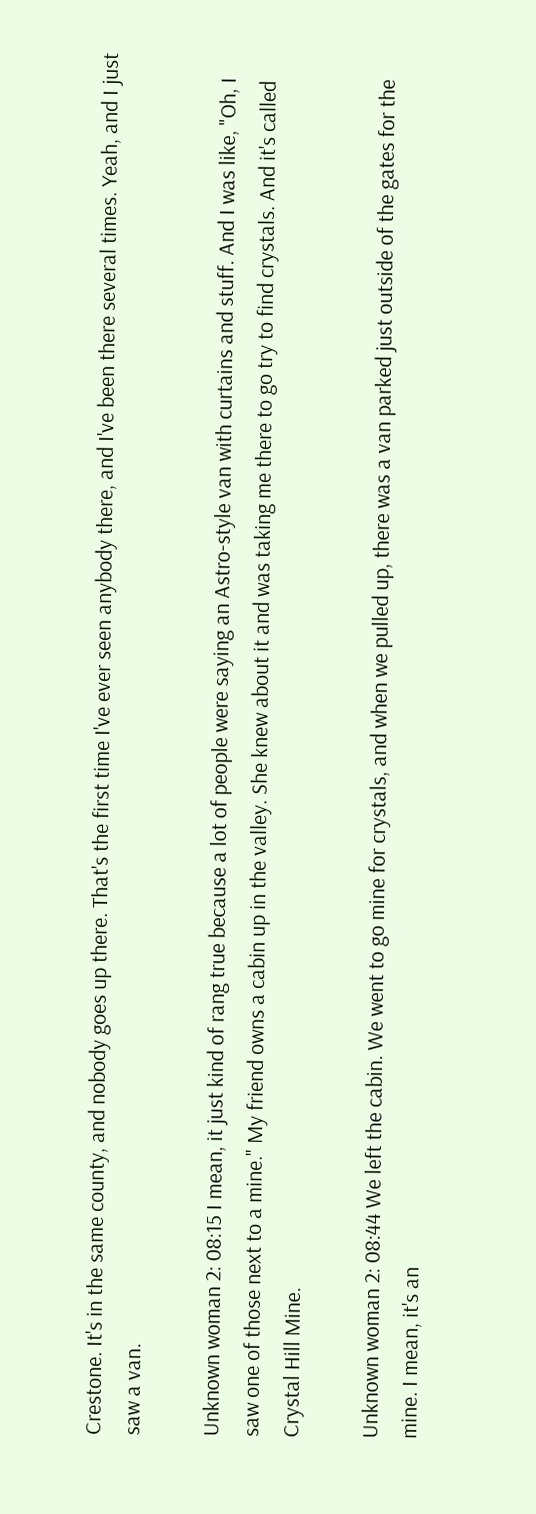Crestone. It's in the same county, and nobody goes up there. That's the first time I've ever seen anybody there, and I've been there several times. Yeah, and I just saw a van.

Unknown woman 2: 08:15 I mean, it just kind of rang true because a lot of people were saying an Astro-style van with curtains and stuff. And I was like, "Oh, I saw one of those next to a mine." My friend owns a cabin up in the valley. She knew about it and was taking me there to go try to find crystals. And it's called Crystal Hill Mine.

Unknown woman 2: 08:44 We left the cabin. We went to go mine for crystals, and when we pulled up, there was a van parked just outside of the gates for the mine. I mean, it's an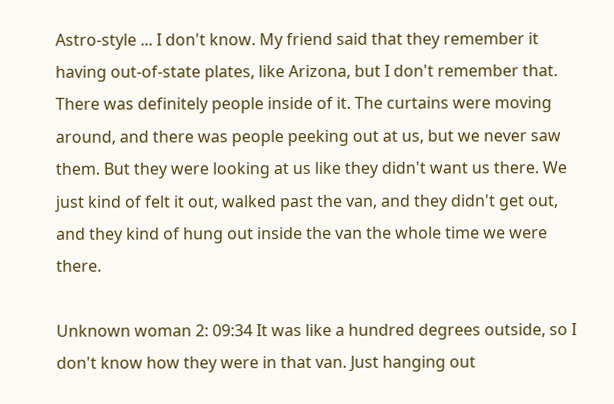Astro-style ... I don't know. My friend said that they remember it having out-of-state plates, like Arizona, but I don't remember that. There was definitely people inside of it. The curtains were moving around, and there was people peeking out at us, but we never saw them. But they were looking at us like they didn't want us there. We just kind of felt it out, walked past the van, and they didn't get out, and they kind of hung out inside the van the whole time we were there.

Unknown woman 2: 09:34 It was like a hundred degrees outside, so I don't know how they were in that van. Just hanging out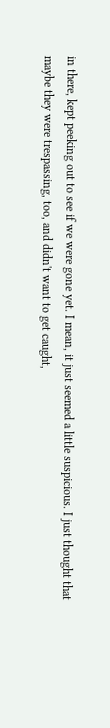in there, kept peeking out to see if we were gone yet. I mean, it just seemed a little suspicious. I just thought that maybe they were trespassing, too, and didn't want to get caught,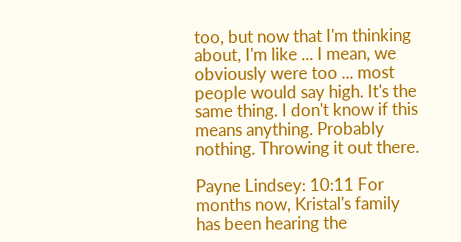too, but now that I'm thinking about, I'm like ... I mean, we obviously were too ... most people would say high. It's the same thing. I don't know if this means anything. Probably nothing. Throwing it out there.

Payne Lindsey: 10:11 For months now, Kristal's family has been hearing the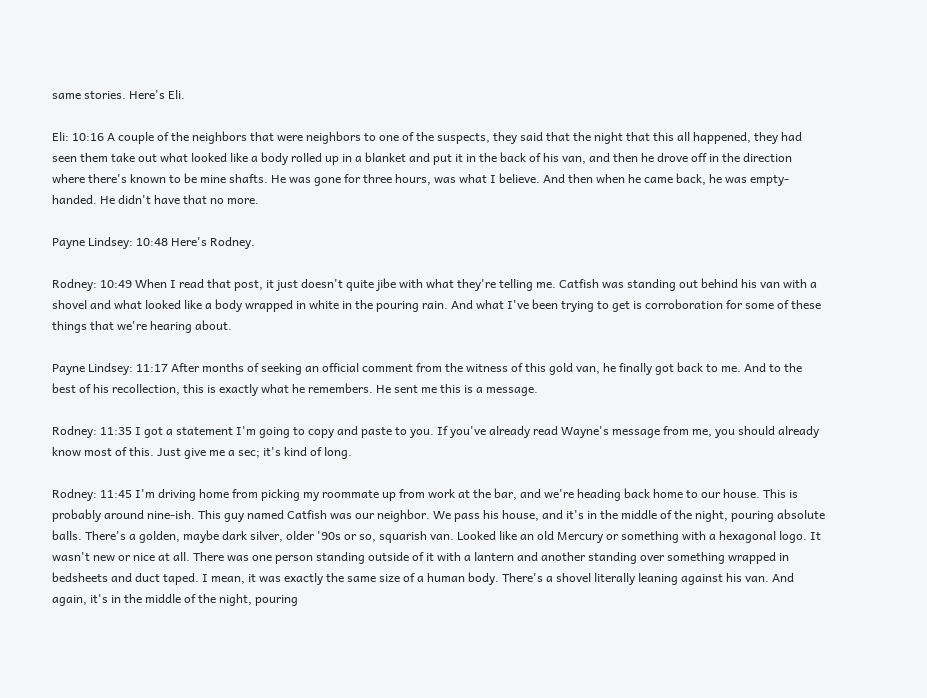same stories. Here's Eli.

Eli: 10:16 A couple of the neighbors that were neighbors to one of the suspects, they said that the night that this all happened, they had seen them take out what looked like a body rolled up in a blanket and put it in the back of his van, and then he drove off in the direction where there's known to be mine shafts. He was gone for three hours, was what I believe. And then when he came back, he was empty-handed. He didn't have that no more.

Payne Lindsey: 10:48 Here's Rodney.

Rodney: 10:49 When I read that post, it just doesn't quite jibe with what they're telling me. Catfish was standing out behind his van with a shovel and what looked like a body wrapped in white in the pouring rain. And what I've been trying to get is corroboration for some of these things that we're hearing about.

Payne Lindsey: 11:17 After months of seeking an official comment from the witness of this gold van, he finally got back to me. And to the best of his recollection, this is exactly what he remembers. He sent me this is a message.

Rodney: 11:35 I got a statement I'm going to copy and paste to you. If you've already read Wayne's message from me, you should already know most of this. Just give me a sec; it's kind of long.

Rodney: 11:45 I'm driving home from picking my roommate up from work at the bar, and we're heading back home to our house. This is probably around nine-ish. This guy named Catfish was our neighbor. We pass his house, and it's in the middle of the night, pouring absolute balls. There's a golden, maybe dark silver, older '90s or so, squarish van. Looked like an old Mercury or something with a hexagonal logo. It wasn't new or nice at all. There was one person standing outside of it with a lantern and another standing over something wrapped in bedsheets and duct taped. I mean, it was exactly the same size of a human body. There's a shovel literally leaning against his van. And again, it's in the middle of the night, pouring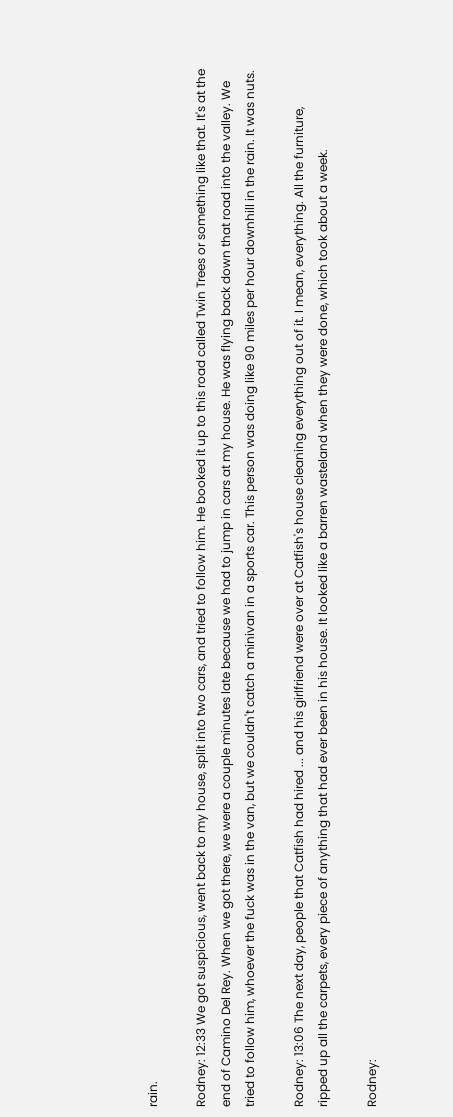rain.

Rodney: 12:33 We got suspicious, went back to my house, split into two cars, and tried to follow him. He booked it up to this road called Twin Trees or something like that. It's at the end of Camino Del Rey. When we got there, we were a couple minutes late because we had to jump in cars at my house. He was flying back down that road into the valley. We tried to follow him, whoever the fuck was in the van, but we couldn't catch a minivan in a sports car. This person was doing like 90 miles per hour downhill in the rain. It was nuts.

Rodney: 13:06 The next day, people that Catfish had hired ... and his girlfriend were over at Catfish's house cleaning everything out of it. I mean, everything. All the furniture, ripped up all the carpets, every piece of anything that had ever been in his house. It looked like a barren wasteland when they were done, which took about a week.

Rodney: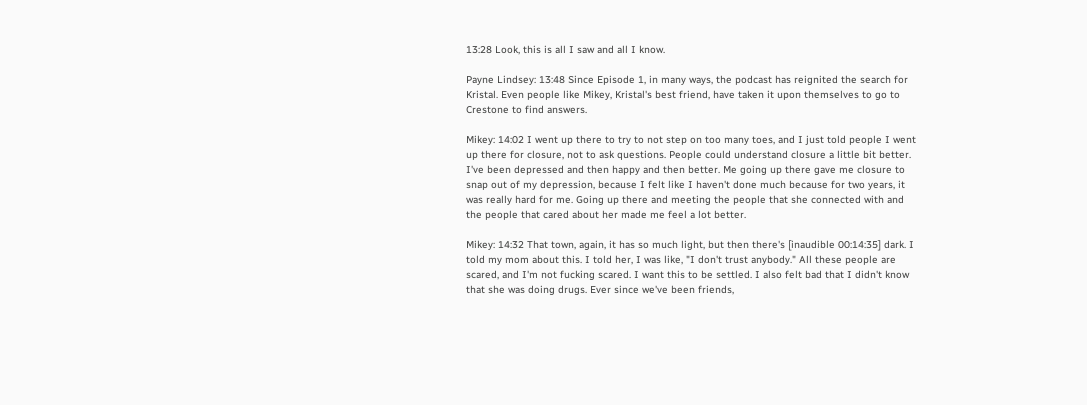13:28 Look, this is all I saw and all I know.

Payne Lindsey: 13:48 Since Episode 1, in many ways, the podcast has reignited the search for Kristal. Even people like Mikey, Kristal's best friend, have taken it upon themselves to go to Crestone to find answers.

Mikey: 14:02 I went up there to try to not step on too many toes, and I just told people I went up there for closure, not to ask questions. People could understand closure a little bit better. I've been depressed and then happy and then better. Me going up there gave me closure to snap out of my depression, because I felt like I haven't done much because for two years, it was really hard for me. Going up there and meeting the people that she connected with and the people that cared about her made me feel a lot better.

Mikey: 14:32 That town, again, it has so much light, but then there's [inaudible 00:14:35] dark. I told my mom about this. I told her, I was like, "I don't trust anybody." All these people are scared, and I'm not fucking scared. I want this to be settled. I also felt bad that I didn't know that she was doing drugs. Ever since we've been friends,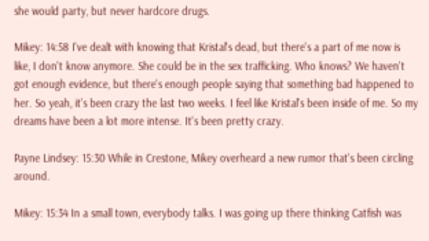she would party, but never hardcore drugs.

Mikey: 14:58 I've dealt with knowing that Kristal's dead, but there's a part of me now is like, I don't know anymore. She could be in the sex trafficking. Who knows? We haven't got enough evidence, but there's enough people saying that something bad happened to her. So yeah, it's been crazy the last two weeks. I feel like Kristal's been inside of me. So my dreams have been a lot more intense. It's been pretty crazy.

Payne Lindsey: 15:30 While in Crestone, Mikey overheard a new rumor that's been circling around.

Mikey: 15:34 In a small town, everybody talks. I was going up there thinking Catfish was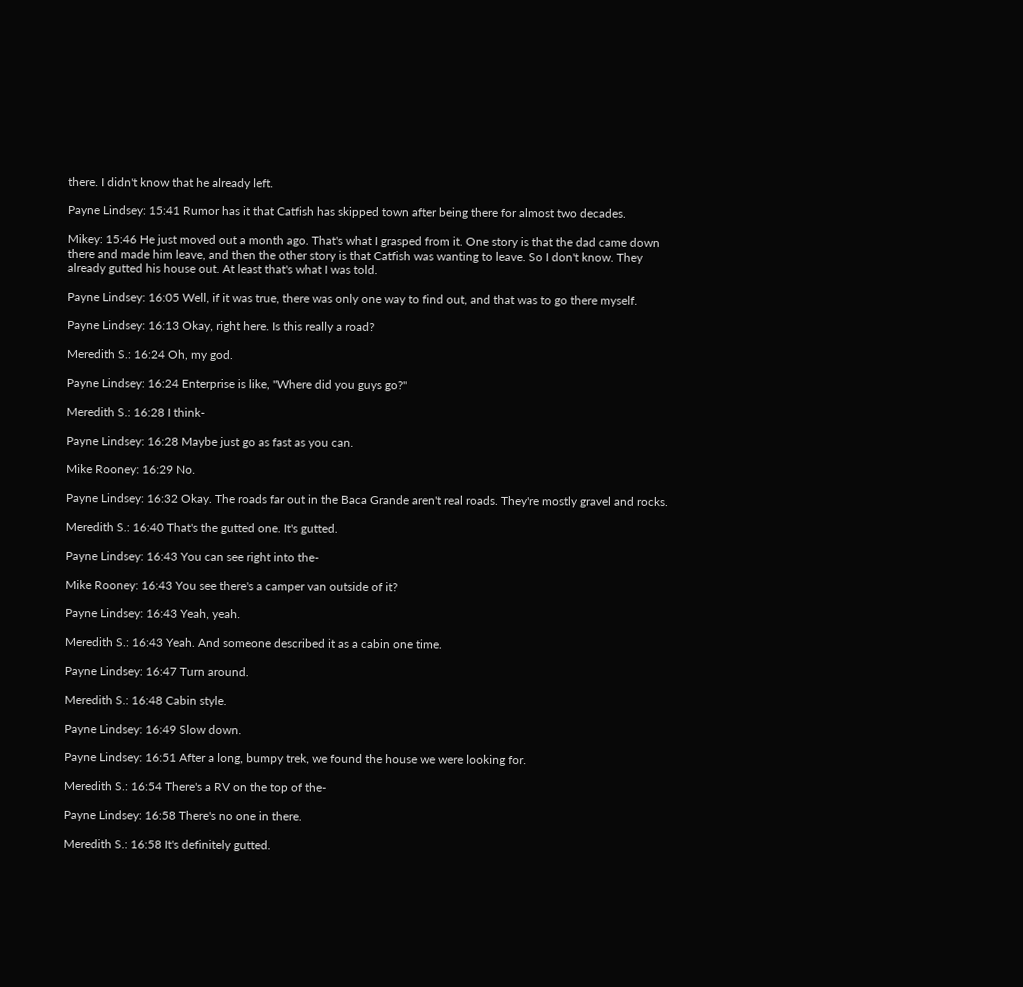there. I didn't know that he already left.

Payne Lindsey: 15:41 Rumor has it that Catfish has skipped town after being there for almost two decades.

Mikey: 15:46 He just moved out a month ago. That's what I grasped from it. One story is that the dad came down there and made him leave, and then the other story is that Catfish was wanting to leave. So I don't know. They already gutted his house out. At least that's what I was told.

Payne Lindsey: 16:05 Well, if it was true, there was only one way to find out, and that was to go there myself.

Payne Lindsey: 16:13 Okay, right here. Is this really a road?

Meredith S.: 16:24 Oh, my god.

Payne Lindsey: 16:24 Enterprise is like, "Where did you guys go?"

Meredith S.: 16:28 I think-

Payne Lindsey: 16:28 Maybe just go as fast as you can.

Mike Rooney: 16:29 No.

Payne Lindsey: 16:32 Okay. The roads far out in the Baca Grande aren't real roads. They're mostly gravel and rocks.

Meredith S.: 16:40 That's the gutted one. It's gutted.

Payne Lindsey: 16:43 You can see right into the-

Mike Rooney: 16:43 You see there's a camper van outside of it?

Payne Lindsey: 16:43 Yeah, yeah.

Meredith S.: 16:43 Yeah. And someone described it as a cabin one time.

Payne Lindsey: 16:47 Turn around.

Meredith S.: 16:48 Cabin style.

Payne Lindsey: 16:49 Slow down.

Payne Lindsey: 16:51 After a long, bumpy trek, we found the house we were looking for.

Meredith S.: 16:54 There's a RV on the top of the-

Payne Lindsey: 16:58 There's no one in there.

Meredith S.: 16:58 It's definitely gutted.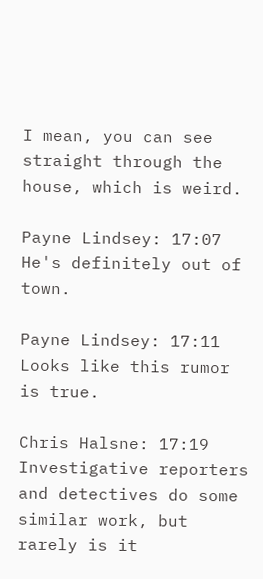I mean, you can see straight through the house, which is weird.

Payne Lindsey: 17:07 He's definitely out of town.

Payne Lindsey: 17:11 Looks like this rumor is true.

Chris Halsne: 17:19 Investigative reporters and detectives do some similar work, but rarely is it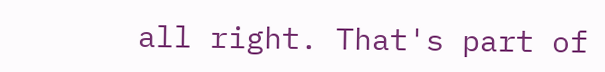all right. That's part of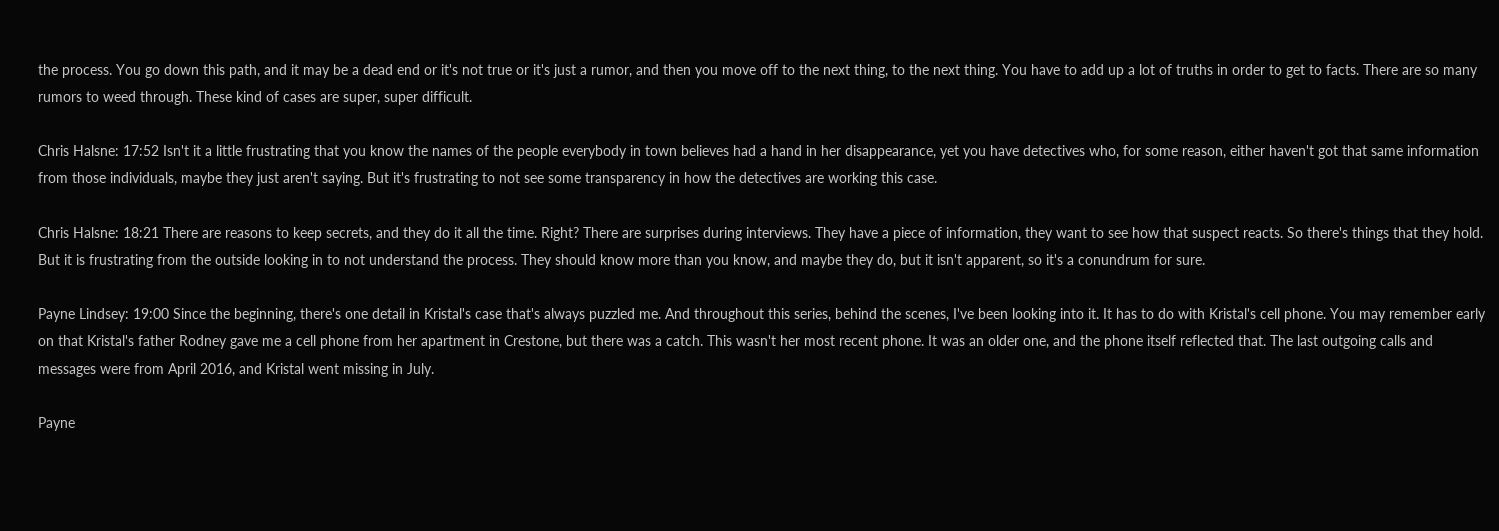the process. You go down this path, and it may be a dead end or it's not true or it's just a rumor, and then you move off to the next thing, to the next thing. You have to add up a lot of truths in order to get to facts. There are so many rumors to weed through. These kind of cases are super, super difficult.

Chris Halsne: 17:52 Isn't it a little frustrating that you know the names of the people everybody in town believes had a hand in her disappearance, yet you have detectives who, for some reason, either haven't got that same information from those individuals, maybe they just aren't saying. But it's frustrating to not see some transparency in how the detectives are working this case.

Chris Halsne: 18:21 There are reasons to keep secrets, and they do it all the time. Right? There are surprises during interviews. They have a piece of information, they want to see how that suspect reacts. So there's things that they hold. But it is frustrating from the outside looking in to not understand the process. They should know more than you know, and maybe they do, but it isn't apparent, so it's a conundrum for sure.

Payne Lindsey: 19:00 Since the beginning, there's one detail in Kristal's case that's always puzzled me. And throughout this series, behind the scenes, I've been looking into it. It has to do with Kristal's cell phone. You may remember early on that Kristal's father Rodney gave me a cell phone from her apartment in Crestone, but there was a catch. This wasn't her most recent phone. It was an older one, and the phone itself reflected that. The last outgoing calls and messages were from April 2016, and Kristal went missing in July.

Payne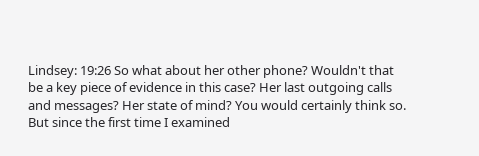Lindsey: 19:26 So what about her other phone? Wouldn't that be a key piece of evidence in this case? Her last outgoing calls and messages? Her state of mind? You would certainly think so. But since the first time I examined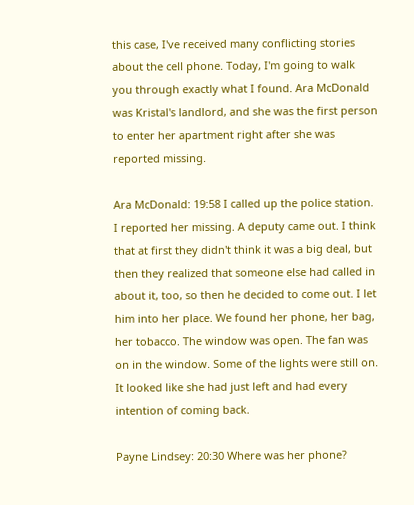this case, I've received many conflicting stories about the cell phone. Today, I'm going to walk you through exactly what I found. Ara McDonald was Kristal's landlord, and she was the first person to enter her apartment right after she was reported missing.

Ara McDonald: 19:58 I called up the police station. I reported her missing. A deputy came out. I think that at first they didn't think it was a big deal, but then they realized that someone else had called in about it, too, so then he decided to come out. I let him into her place. We found her phone, her bag, her tobacco. The window was open. The fan was on in the window. Some of the lights were still on. It looked like she had just left and had every intention of coming back.

Payne Lindsey: 20:30 Where was her phone?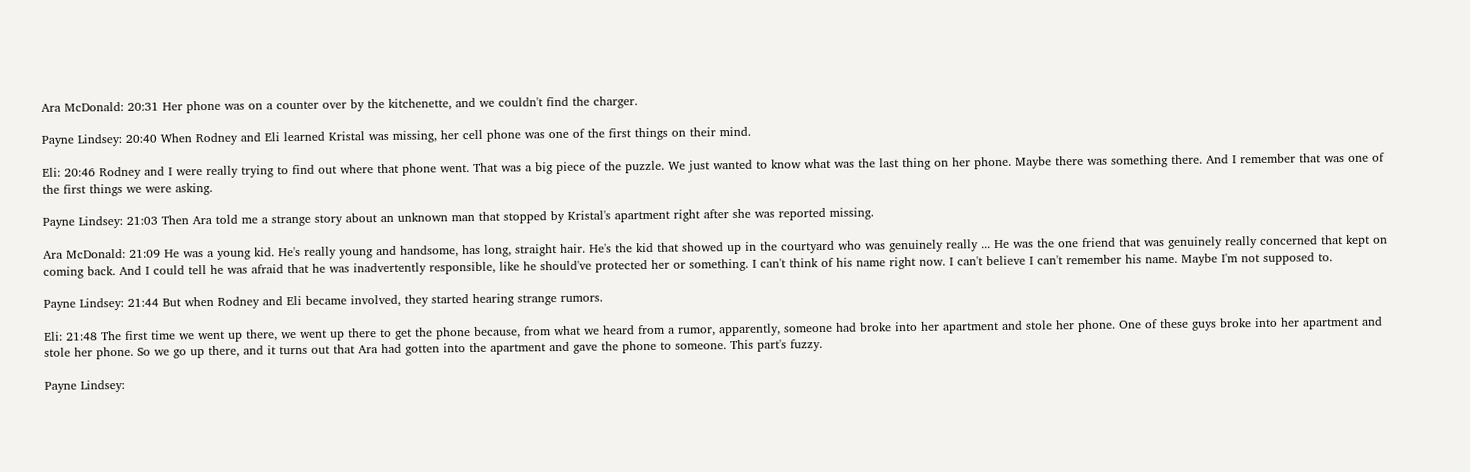Ara McDonald: 20:31 Her phone was on a counter over by the kitchenette, and we couldn't find the charger.

Payne Lindsey: 20:40 When Rodney and Eli learned Kristal was missing, her cell phone was one of the first things on their mind.

Eli: 20:46 Rodney and I were really trying to find out where that phone went. That was a big piece of the puzzle. We just wanted to know what was the last thing on her phone. Maybe there was something there. And I remember that was one of the first things we were asking.

Payne Lindsey: 21:03 Then Ara told me a strange story about an unknown man that stopped by Kristal's apartment right after she was reported missing.

Ara McDonald: 21:09 He was a young kid. He's really young and handsome, has long, straight hair. He's the kid that showed up in the courtyard who was genuinely really ... He was the one friend that was genuinely really concerned that kept on coming back. And I could tell he was afraid that he was inadvertently responsible, like he should've protected her or something. I can't think of his name right now. I can't believe I can't remember his name. Maybe I'm not supposed to.

Payne Lindsey: 21:44 But when Rodney and Eli became involved, they started hearing strange rumors.

Eli: 21:48 The first time we went up there, we went up there to get the phone because, from what we heard from a rumor, apparently, someone had broke into her apartment and stole her phone. One of these guys broke into her apartment and stole her phone. So we go up there, and it turns out that Ara had gotten into the apartment and gave the phone to someone. This part's fuzzy.

Payne Lindsey: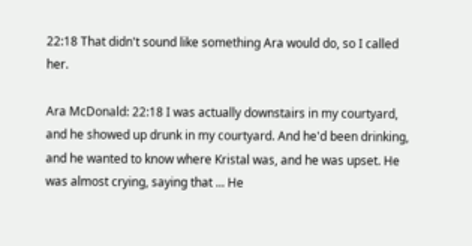22:18 That didn't sound like something Ara would do, so I called her.

Ara McDonald: 22:18 I was actually downstairs in my courtyard, and he showed up drunk in my courtyard. And he'd been drinking, and he wanted to know where Kristal was, and he was upset. He was almost crying, saying that ... He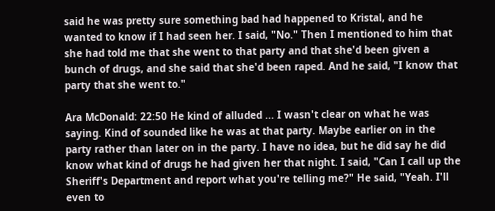said he was pretty sure something bad had happened to Kristal, and he wanted to know if I had seen her. I said, "No." Then I mentioned to him that she had told me that she went to that party and that she'd been given a bunch of drugs, and she said that she'd been raped. And he said, "I know that party that she went to."

Ara McDonald: 22:50 He kind of alluded ... I wasn't clear on what he was saying. Kind of sounded like he was at that party. Maybe earlier on in the party rather than later on in the party. I have no idea, but he did say he did know what kind of drugs he had given her that night. I said, "Can I call up the Sheriff's Department and report what you're telling me?" He said, "Yeah. I'll even to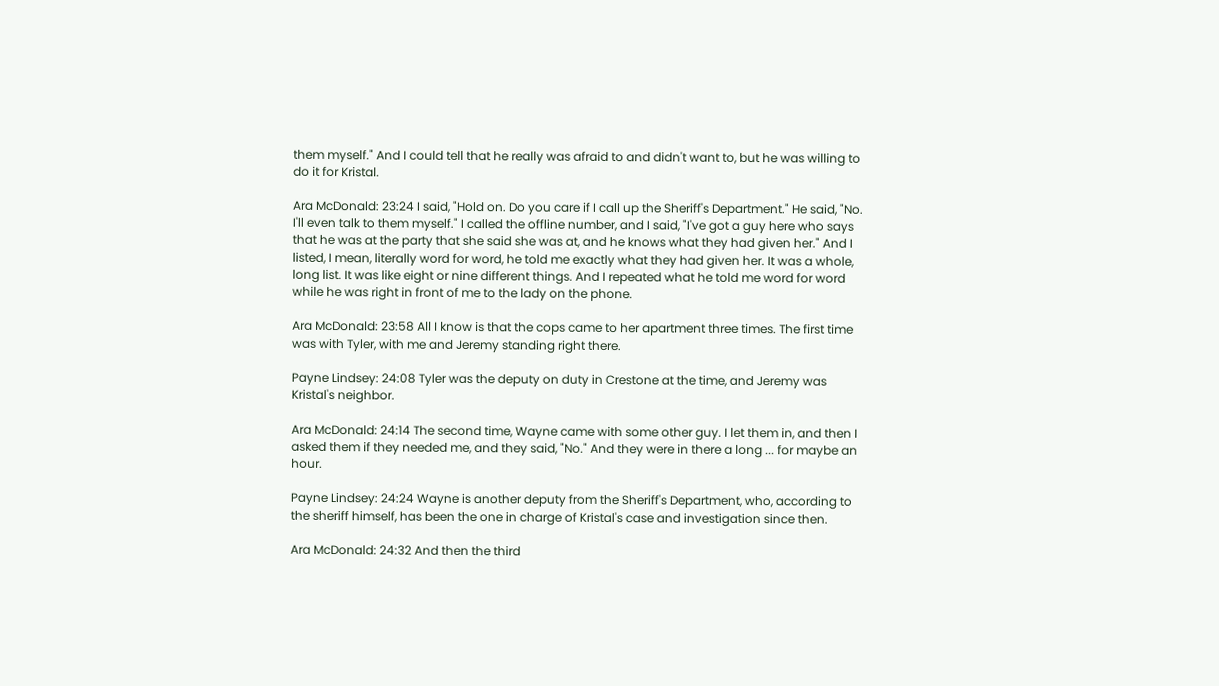them myself." And I could tell that he really was afraid to and didn't want to, but he was willing to do it for Kristal.

Ara McDonald: 23:24 I said, "Hold on. Do you care if I call up the Sheriff's Department." He said, "No. I'll even talk to them myself." I called the offline number, and I said, "I've got a guy here who says that he was at the party that she said she was at, and he knows what they had given her." And I listed, I mean, literally word for word, he told me exactly what they had given her. It was a whole, long list. It was like eight or nine different things. And I repeated what he told me word for word while he was right in front of me to the lady on the phone.

Ara McDonald: 23:58 All I know is that the cops came to her apartment three times. The first time was with Tyler, with me and Jeremy standing right there.

Payne Lindsey: 24:08 Tyler was the deputy on duty in Crestone at the time, and Jeremy was Kristal's neighbor.

Ara McDonald: 24:14 The second time, Wayne came with some other guy. I let them in, and then I asked them if they needed me, and they said, "No." And they were in there a long ... for maybe an hour.

Payne Lindsey: 24:24 Wayne is another deputy from the Sheriff's Department, who, according to the sheriff himself, has been the one in charge of Kristal's case and investigation since then.

Ara McDonald: 24:32 And then the third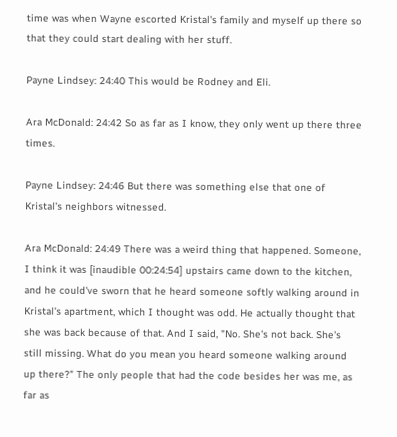time was when Wayne escorted Kristal's family and myself up there so that they could start dealing with her stuff.

Payne Lindsey: 24:40 This would be Rodney and Eli.

Ara McDonald: 24:42 So as far as I know, they only went up there three times.

Payne Lindsey: 24:46 But there was something else that one of Kristal's neighbors witnessed.

Ara McDonald: 24:49 There was a weird thing that happened. Someone, I think it was [inaudible 00:24:54] upstairs came down to the kitchen, and he could've sworn that he heard someone softly walking around in Kristal's apartment, which I thought was odd. He actually thought that she was back because of that. And I said, "No. She's not back. She's still missing. What do you mean you heard someone walking around up there?" The only people that had the code besides her was me, as far as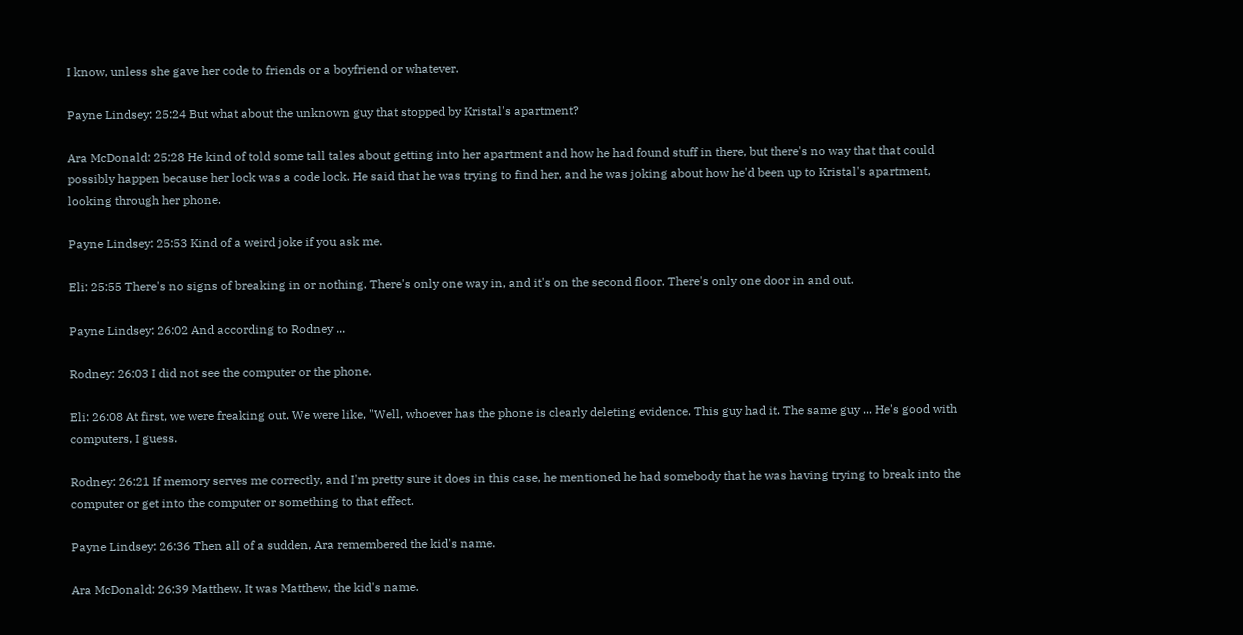I know, unless she gave her code to friends or a boyfriend or whatever.

Payne Lindsey: 25:24 But what about the unknown guy that stopped by Kristal's apartment?

Ara McDonald: 25:28 He kind of told some tall tales about getting into her apartment and how he had found stuff in there, but there's no way that that could possibly happen because her lock was a code lock. He said that he was trying to find her, and he was joking about how he'd been up to Kristal's apartment, looking through her phone.

Payne Lindsey: 25:53 Kind of a weird joke if you ask me.

Eli: 25:55 There's no signs of breaking in or nothing. There's only one way in, and it's on the second floor. There's only one door in and out.

Payne Lindsey: 26:02 And according to Rodney ...

Rodney: 26:03 I did not see the computer or the phone.

Eli: 26:08 At first, we were freaking out. We were like, "Well, whoever has the phone is clearly deleting evidence. This guy had it. The same guy ... He's good with computers, I guess.

Rodney: 26:21 If memory serves me correctly, and I'm pretty sure it does in this case, he mentioned he had somebody that he was having trying to break into the computer or get into the computer or something to that effect.

Payne Lindsey: 26:36 Then all of a sudden, Ara remembered the kid's name.

Ara McDonald: 26:39 Matthew. It was Matthew, the kid's name.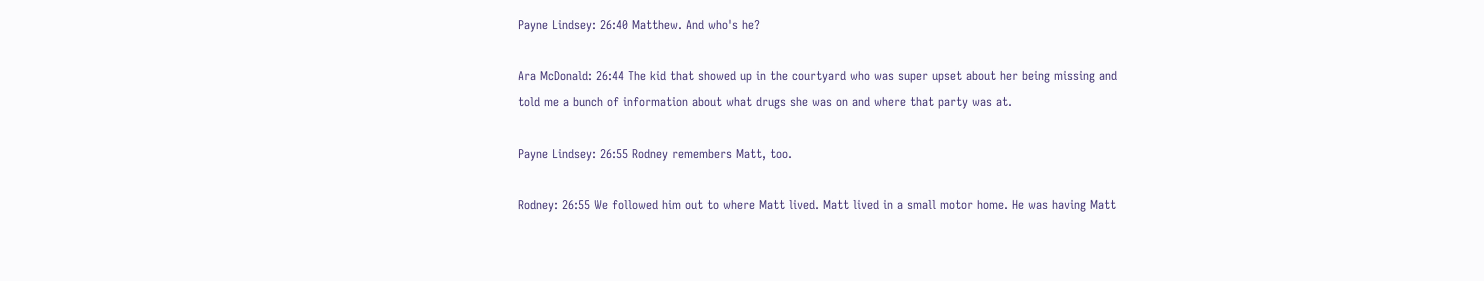Payne Lindsey: 26:40 Matthew. And who's he?

Ara McDonald: 26:44 The kid that showed up in the courtyard who was super upset about her being missing and told me a bunch of information about what drugs she was on and where that party was at.

Payne Lindsey: 26:55 Rodney remembers Matt, too.

Rodney: 26:55 We followed him out to where Matt lived. Matt lived in a small motor home. He was having Matt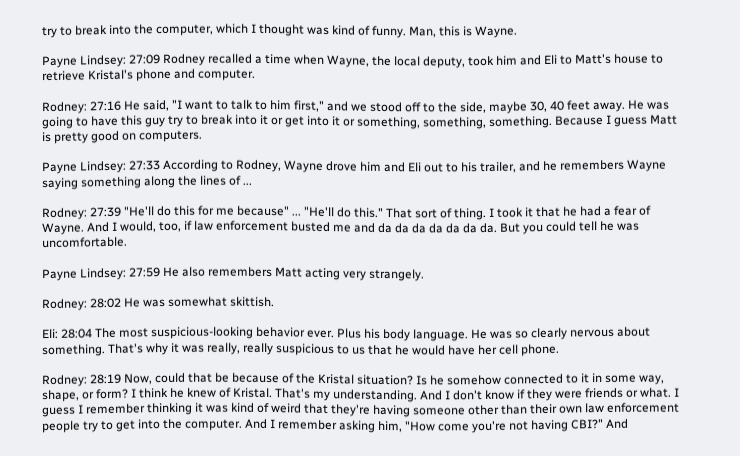try to break into the computer, which I thought was kind of funny. Man, this is Wayne.

Payne Lindsey: 27:09 Rodney recalled a time when Wayne, the local deputy, took him and Eli to Matt's house to retrieve Kristal's phone and computer.

Rodney: 27:16 He said, "I want to talk to him first," and we stood off to the side, maybe 30, 40 feet away. He was going to have this guy try to break into it or get into it or something, something, something. Because I guess Matt is pretty good on computers.

Payne Lindsey: 27:33 According to Rodney, Wayne drove him and Eli out to his trailer, and he remembers Wayne saying something along the lines of ...

Rodney: 27:39 "He'll do this for me because" ... "He'll do this." That sort of thing. I took it that he had a fear of Wayne. And I would, too, if law enforcement busted me and da da da da da da da. But you could tell he was uncomfortable.

Payne Lindsey: 27:59 He also remembers Matt acting very strangely.

Rodney: 28:02 He was somewhat skittish.

Eli: 28:04 The most suspicious-looking behavior ever. Plus his body language. He was so clearly nervous about something. That's why it was really, really suspicious to us that he would have her cell phone.

Rodney: 28:19 Now, could that be because of the Kristal situation? Is he somehow connected to it in some way, shape, or form? I think he knew of Kristal. That's my understanding. And I don't know if they were friends or what. I guess I remember thinking it was kind of weird that they're having someone other than their own law enforcement people try to get into the computer. And I remember asking him, "How come you're not having CBI?" And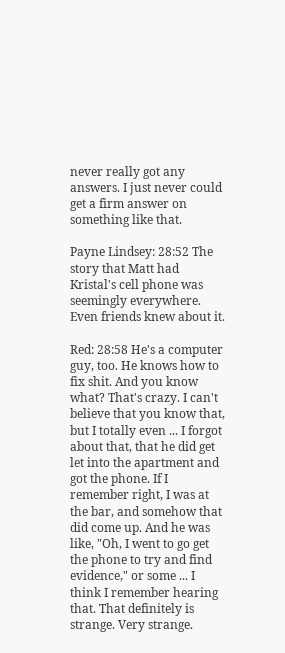never really got any answers. I just never could get a firm answer on something like that.

Payne Lindsey: 28:52 The story that Matt had Kristal's cell phone was seemingly everywhere. Even friends knew about it.

Red: 28:58 He's a computer guy, too. He knows how to fix shit. And you know what? That's crazy. I can't believe that you know that, but I totally even ... I forgot about that, that he did get let into the apartment and got the phone. If I remember right, I was at the bar, and somehow that did come up. And he was like, "Oh, I went to go get the phone to try and find evidence," or some ... I think I remember hearing that. That definitely is strange. Very strange.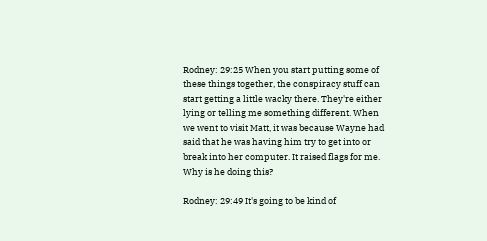Rodney: 29:25 When you start putting some of these things together, the conspiracy stuff can start getting a little wacky there. They're either lying or telling me something different. When we went to visit Matt, it was because Wayne had said that he was having him try to get into or break into her computer. It raised flags for me. Why is he doing this?

Rodney: 29:49 It's going to be kind of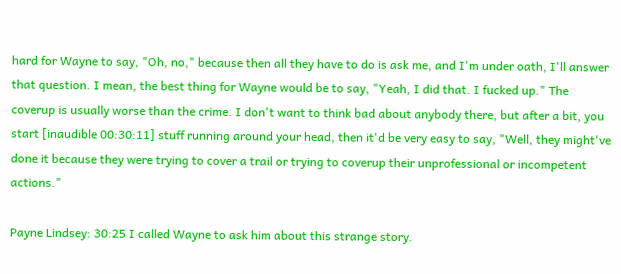hard for Wayne to say, "Oh, no," because then all they have to do is ask me, and I'm under oath, I'll answer that question. I mean, the best thing for Wayne would be to say, "Yeah, I did that. I fucked up." The coverup is usually worse than the crime. I don't want to think bad about anybody there, but after a bit, you start [inaudible 00:30:11] stuff running around your head, then it'd be very easy to say, "Well, they might've done it because they were trying to cover a trail or trying to coverup their unprofessional or incompetent actions."

Payne Lindsey: 30:25 I called Wayne to ask him about this strange story.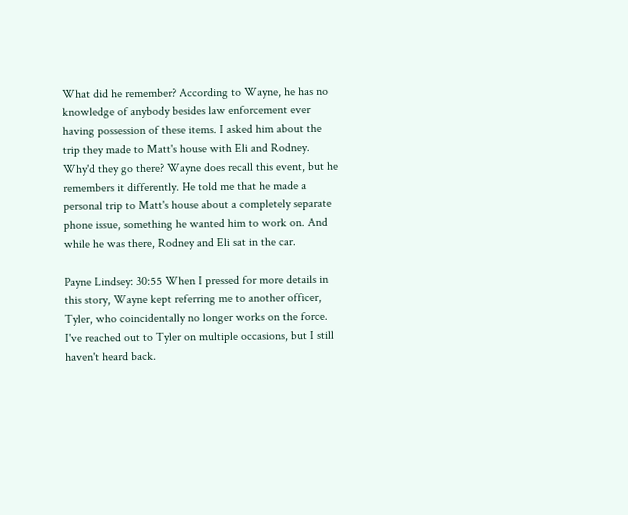What did he remember? According to Wayne, he has no knowledge of anybody besides law enforcement ever having possession of these items. I asked him about the trip they made to Matt's house with Eli and Rodney. Why'd they go there? Wayne does recall this event, but he remembers it differently. He told me that he made a personal trip to Matt's house about a completely separate phone issue, something he wanted him to work on. And while he was there, Rodney and Eli sat in the car.

Payne Lindsey: 30:55 When I pressed for more details in this story, Wayne kept referring me to another officer, Tyler, who coincidentally no longer works on the force. I've reached out to Tyler on multiple occasions, but I still haven't heard back.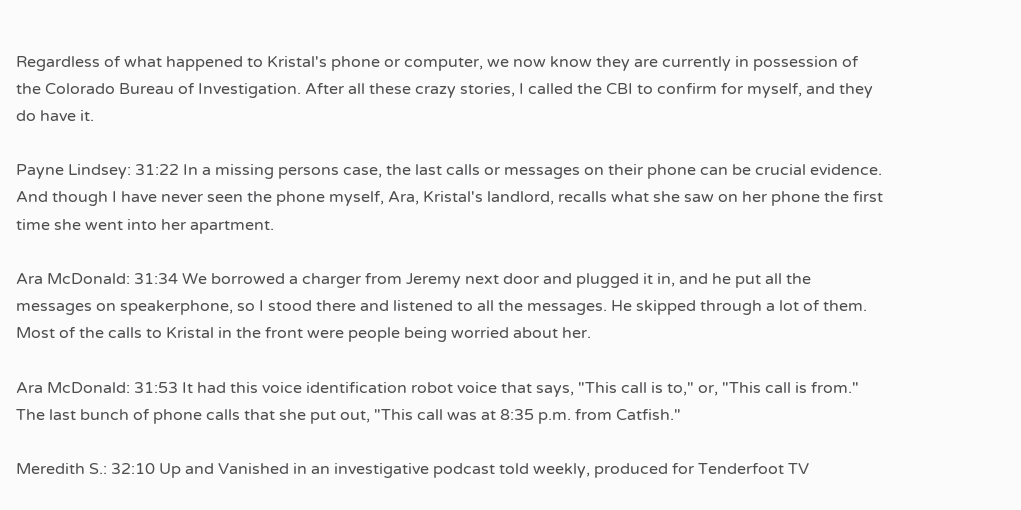Regardless of what happened to Kristal's phone or computer, we now know they are currently in possession of the Colorado Bureau of Investigation. After all these crazy stories, I called the CBI to confirm for myself, and they do have it.

Payne Lindsey: 31:22 In a missing persons case, the last calls or messages on their phone can be crucial evidence. And though I have never seen the phone myself, Ara, Kristal's landlord, recalls what she saw on her phone the first time she went into her apartment.

Ara McDonald: 31:34 We borrowed a charger from Jeremy next door and plugged it in, and he put all the messages on speakerphone, so I stood there and listened to all the messages. He skipped through a lot of them. Most of the calls to Kristal in the front were people being worried about her.

Ara McDonald: 31:53 It had this voice identification robot voice that says, "This call is to," or, "This call is from." The last bunch of phone calls that she put out, "This call was at 8:35 p.m. from Catfish."

Meredith S.: 32:10 Up and Vanished in an investigative podcast told weekly, produced for Tenderfoot TV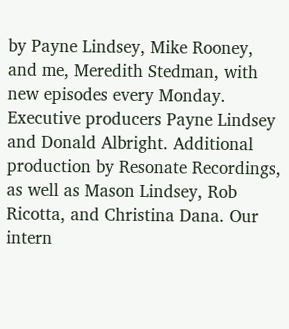by Payne Lindsey, Mike Rooney, and me, Meredith Stedman, with new episodes every Monday. Executive producers Payne Lindsey and Donald Albright. Additional production by Resonate Recordings, as well as Mason Lindsey, Rob Ricotta, and Christina Dana. Our intern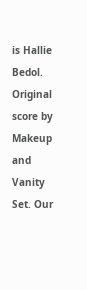is Hallie Bedol. Original score by Makeup and Vanity Set. Our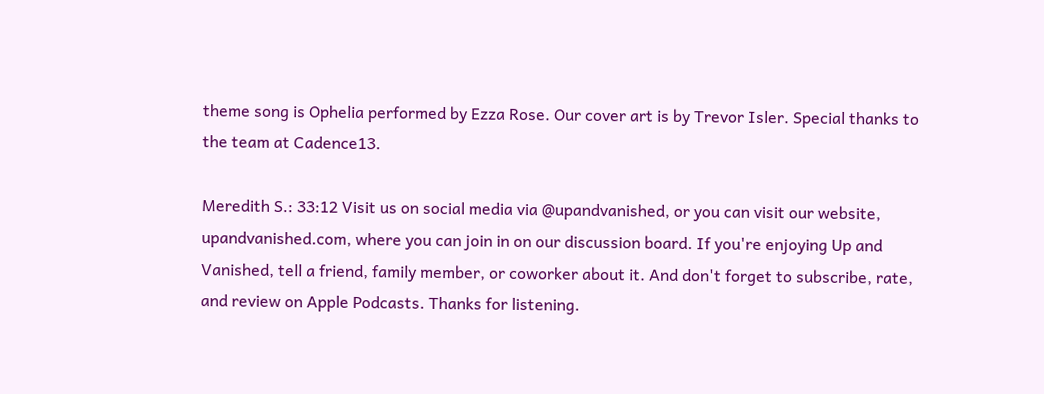theme song is Ophelia performed by Ezza Rose. Our cover art is by Trevor Isler. Special thanks to the team at Cadence13.

Meredith S.: 33:12 Visit us on social media via @upandvanished, or you can visit our website, upandvanished.com, where you can join in on our discussion board. If you're enjoying Up and Vanished, tell a friend, family member, or coworker about it. And don't forget to subscribe, rate, and review on Apple Podcasts. Thanks for listening.